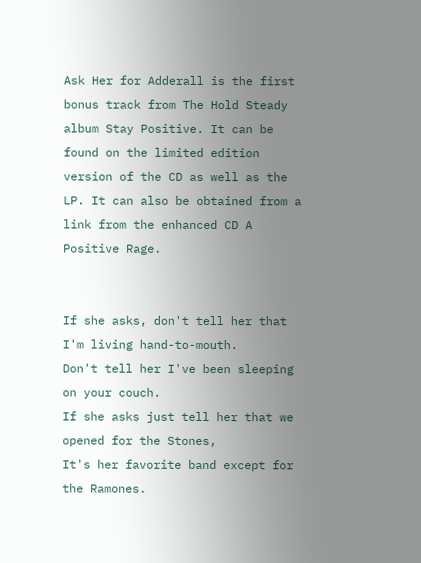Ask Her for Adderall is the first bonus track from The Hold Steady album Stay Positive. It can be found on the limited edition version of the CD as well as the LP. It can also be obtained from a link from the enhanced CD A Positive Rage.


If she asks, don't tell her that I'm living hand-to-mouth.
Don't tell her I've been sleeping on your couch.
If she asks just tell her that we opened for the Stones,
It's her favorite band except for the Ramones.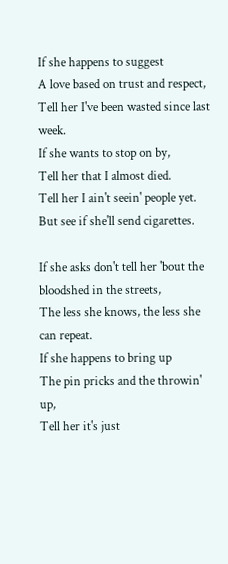If she happens to suggest
A love based on trust and respect,
Tell her I've been wasted since last week.
If she wants to stop on by,
Tell her that I almost died.
Tell her I ain't seein' people yet.
But see if she'll send cigarettes.

If she asks don't tell her 'bout the bloodshed in the streets,
The less she knows, the less she can repeat.
If she happens to bring up
The pin pricks and the throwin' up,
Tell her it's just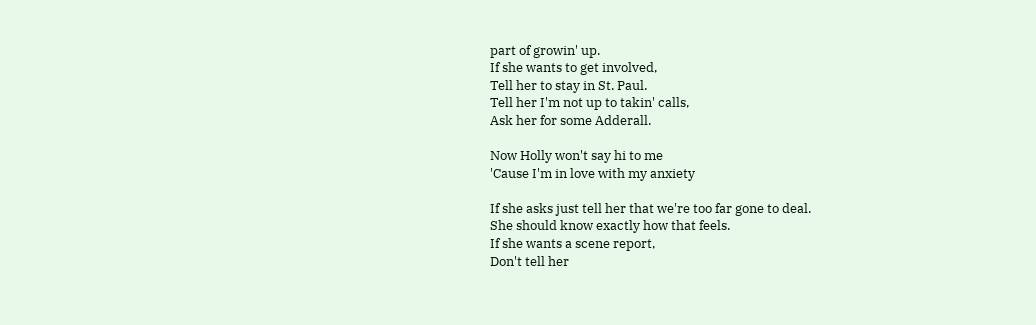part of growin' up.
If she wants to get involved,
Tell her to stay in St. Paul.
Tell her I'm not up to takin' calls,
Ask her for some Adderall.

Now Holly won't say hi to me
'Cause I'm in love with my anxiety

If she asks just tell her that we're too far gone to deal.
She should know exactly how that feels.
If she wants a scene report,
Don't tell her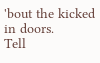'bout the kicked in doors.
Tell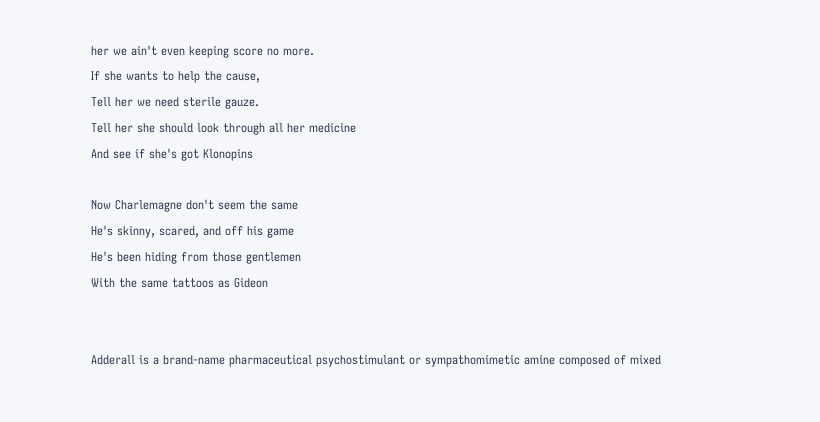her we ain't even keeping score no more.
If she wants to help the cause,
Tell her we need sterile gauze.
Tell her she should look through all her medicine
And see if she's got Klonopins

Now Charlemagne don't seem the same
He's skinny, scared, and off his game
He's been hiding from those gentlemen
With the same tattoos as Gideon


Adderall is a brand-name pharmaceutical psychostimulant or sympathomimetic amine composed of mixed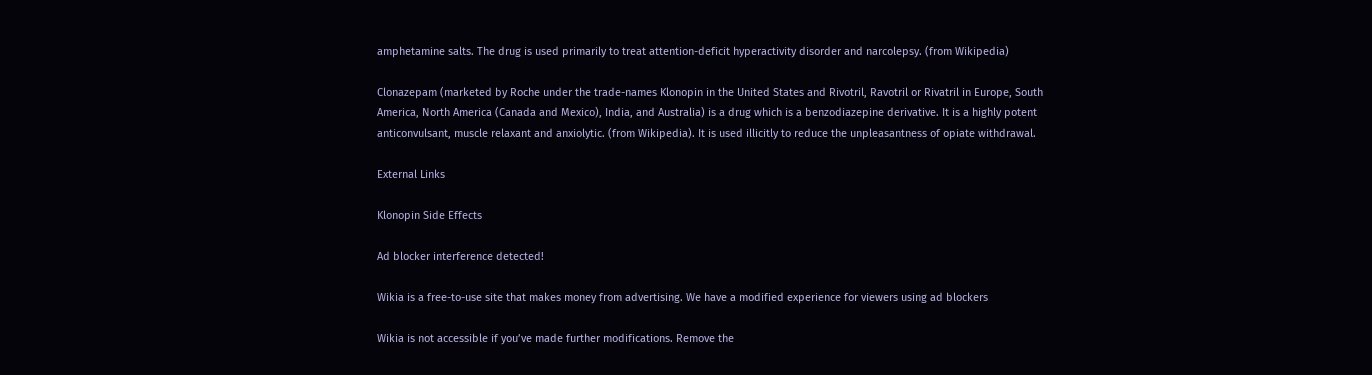amphetamine salts. The drug is used primarily to treat attention-deficit hyperactivity disorder and narcolepsy. (from Wikipedia)

Clonazepam (marketed by Roche under the trade-names Klonopin in the United States and Rivotril, Ravotril or Rivatril in Europe, South America, North America (Canada and Mexico), India, and Australia) is a drug which is a benzodiazepine derivative. It is a highly potent anticonvulsant, muscle relaxant and anxiolytic. (from Wikipedia). It is used illicitly to reduce the unpleasantness of opiate withdrawal.

External Links

Klonopin Side Effects

Ad blocker interference detected!

Wikia is a free-to-use site that makes money from advertising. We have a modified experience for viewers using ad blockers

Wikia is not accessible if you’ve made further modifications. Remove the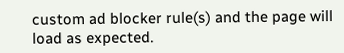custom ad blocker rule(s) and the page will load as expected.